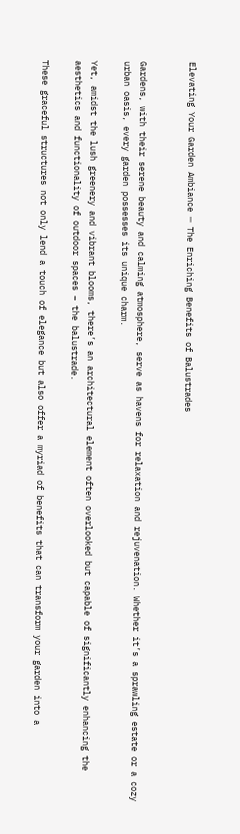Elevating Your Garden Ambiance ─ The Enriching Benefits of Balustrades


Gardens, with their serene beauty and calming atmosphere, serve as havens for relaxation and rejuvenation. Whether it’s a sprawling estate or a cozy urban oasis, every garden possesses its unique charm.

Yet, amidst the lush greenery and vibrant blooms, there’s an architectural element often overlooked but capable of significantly enhancing the aesthetics and functionality of outdoor spaces – the balustrade.

These graceful structures not only lend a touch of elegance but also offer a myriad of benefits that can transform your garden into a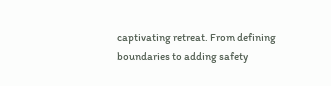captivating retreat. From defining boundaries to adding safety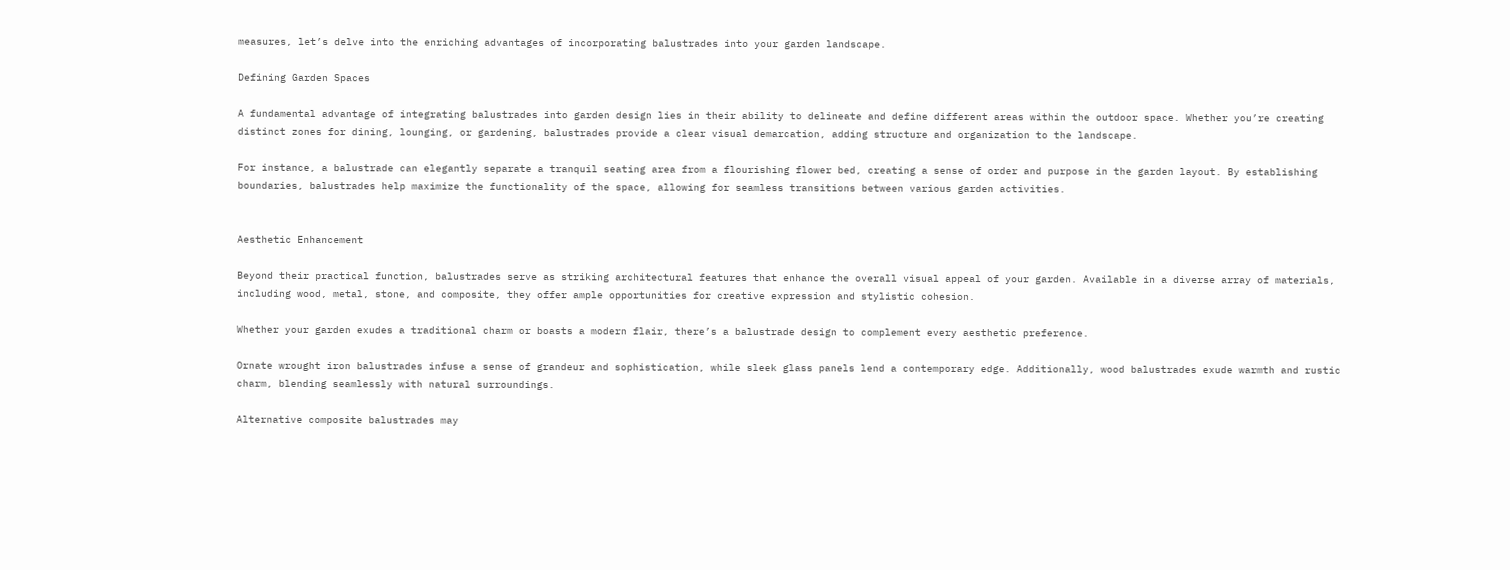measures, let’s delve into the enriching advantages of incorporating balustrades into your garden landscape.

Defining Garden Spaces

A fundamental advantage of integrating balustrades into garden design lies in their ability to delineate and define different areas within the outdoor space. Whether you’re creating distinct zones for dining, lounging, or gardening, balustrades provide a clear visual demarcation, adding structure and organization to the landscape.

For instance, a balustrade can elegantly separate a tranquil seating area from a flourishing flower bed, creating a sense of order and purpose in the garden layout. By establishing boundaries, balustrades help maximize the functionality of the space, allowing for seamless transitions between various garden activities.


Aesthetic Enhancement

Beyond their practical function, balustrades serve as striking architectural features that enhance the overall visual appeal of your garden. Available in a diverse array of materials, including wood, metal, stone, and composite, they offer ample opportunities for creative expression and stylistic cohesion.

Whether your garden exudes a traditional charm or boasts a modern flair, there’s a balustrade design to complement every aesthetic preference.

Ornate wrought iron balustrades infuse a sense of grandeur and sophistication, while sleek glass panels lend a contemporary edge. Additionally, wood balustrades exude warmth and rustic charm, blending seamlessly with natural surroundings.

Alternative composite balustrades may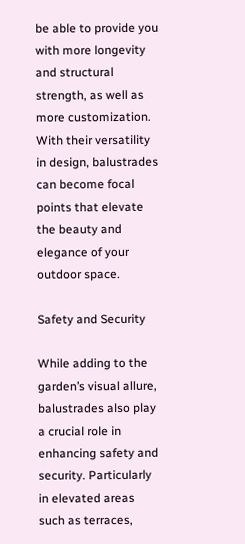be able to provide you with more longevity and structural strength, as well as more customization. With their versatility in design, balustrades can become focal points that elevate the beauty and elegance of your outdoor space.

Safety and Security

While adding to the garden’s visual allure, balustrades also play a crucial role in enhancing safety and security. Particularly in elevated areas such as terraces,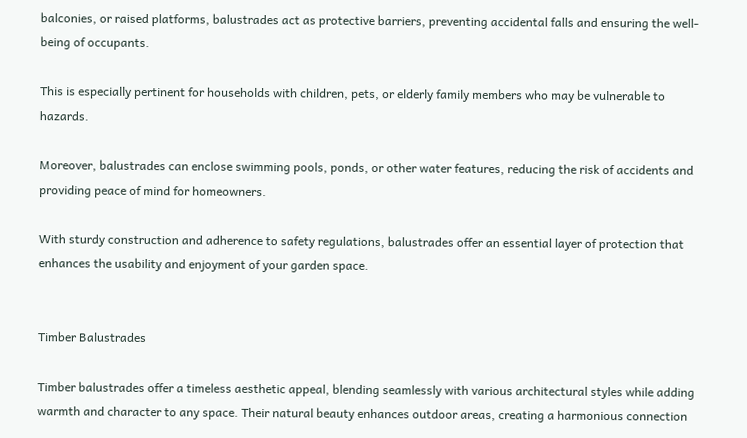balconies, or raised platforms, balustrades act as protective barriers, preventing accidental falls and ensuring the well-being of occupants.

This is especially pertinent for households with children, pets, or elderly family members who may be vulnerable to hazards.

Moreover, balustrades can enclose swimming pools, ponds, or other water features, reducing the risk of accidents and providing peace of mind for homeowners.

With sturdy construction and adherence to safety regulations, balustrades offer an essential layer of protection that enhances the usability and enjoyment of your garden space.


Timber Balustrades

Timber balustrades offer a timeless aesthetic appeal, blending seamlessly with various architectural styles while adding warmth and character to any space. Their natural beauty enhances outdoor areas, creating a harmonious connection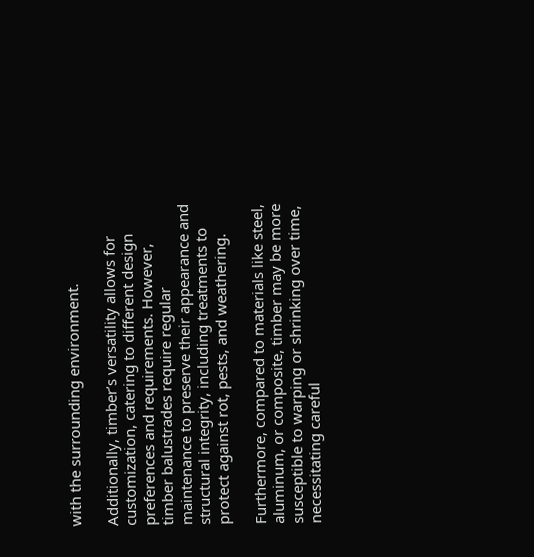with the surrounding environment.

Additionally, timber’s versatility allows for customization, catering to different design preferences and requirements. However, timber balustrades require regular maintenance to preserve their appearance and structural integrity, including treatments to protect against rot, pests, and weathering.

Furthermore, compared to materials like steel, aluminum, or composite, timber may be more susceptible to warping or shrinking over time, necessitating careful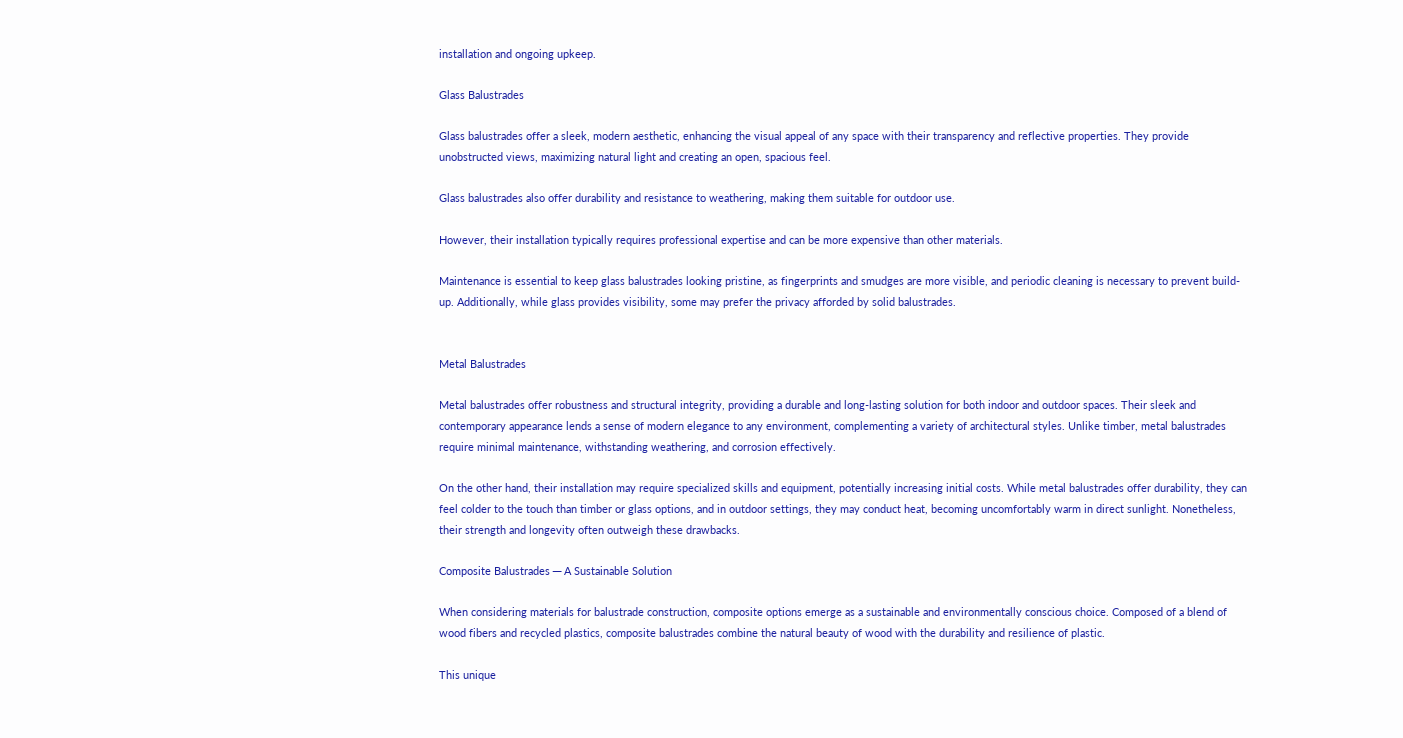installation and ongoing upkeep.

Glass Balustrades

Glass balustrades offer a sleek, modern aesthetic, enhancing the visual appeal of any space with their transparency and reflective properties. They provide unobstructed views, maximizing natural light and creating an open, spacious feel.

Glass balustrades also offer durability and resistance to weathering, making them suitable for outdoor use.

However, their installation typically requires professional expertise and can be more expensive than other materials.

Maintenance is essential to keep glass balustrades looking pristine, as fingerprints and smudges are more visible, and periodic cleaning is necessary to prevent build-up. Additionally, while glass provides visibility, some may prefer the privacy afforded by solid balustrades.


Metal Balustrades

Metal balustrades offer robustness and structural integrity, providing a durable and long-lasting solution for both indoor and outdoor spaces. Their sleek and contemporary appearance lends a sense of modern elegance to any environment, complementing a variety of architectural styles. Unlike timber, metal balustrades require minimal maintenance, withstanding weathering, and corrosion effectively.

On the other hand, their installation may require specialized skills and equipment, potentially increasing initial costs. While metal balustrades offer durability, they can feel colder to the touch than timber or glass options, and in outdoor settings, they may conduct heat, becoming uncomfortably warm in direct sunlight. Nonetheless, their strength and longevity often outweigh these drawbacks.

Composite Balustrades ─ A Sustainable Solution

When considering materials for balustrade construction, composite options emerge as a sustainable and environmentally conscious choice. Composed of a blend of wood fibers and recycled plastics, composite balustrades combine the natural beauty of wood with the durability and resilience of plastic.

This unique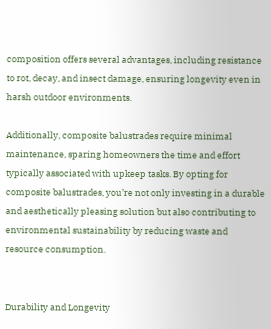composition offers several advantages, including resistance to rot, decay, and insect damage, ensuring longevity even in harsh outdoor environments.

Additionally, composite balustrades require minimal maintenance, sparing homeowners the time and effort typically associated with upkeep tasks. By opting for composite balustrades, you’re not only investing in a durable and aesthetically pleasing solution but also contributing to environmental sustainability by reducing waste and resource consumption.


Durability and Longevity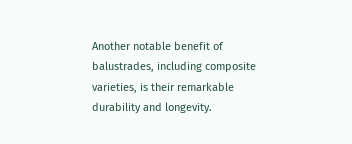Another notable benefit of balustrades, including composite varieties, is their remarkable durability and longevity.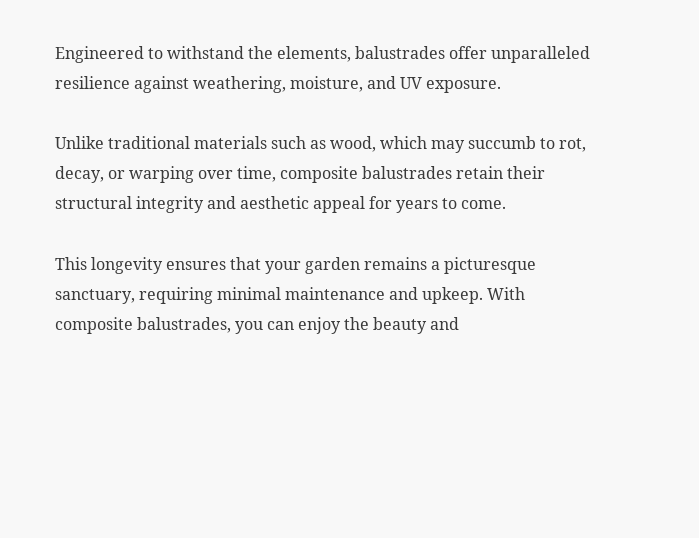Engineered to withstand the elements, balustrades offer unparalleled resilience against weathering, moisture, and UV exposure.

Unlike traditional materials such as wood, which may succumb to rot, decay, or warping over time, composite balustrades retain their structural integrity and aesthetic appeal for years to come.

This longevity ensures that your garden remains a picturesque sanctuary, requiring minimal maintenance and upkeep. With composite balustrades, you can enjoy the beauty and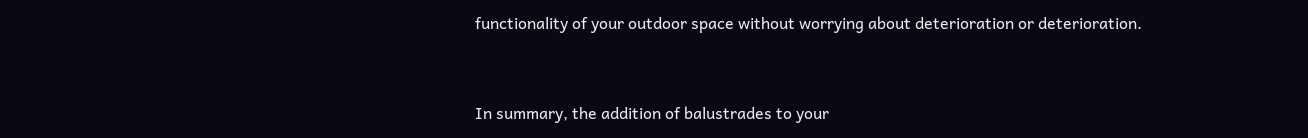functionality of your outdoor space without worrying about deterioration or deterioration.


In summary, the addition of balustrades to your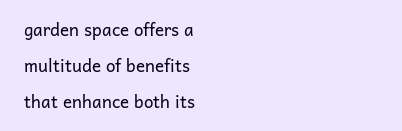garden space offers a multitude of benefits that enhance both its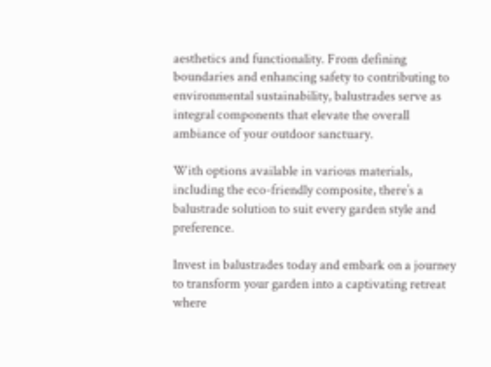aesthetics and functionality. From defining boundaries and enhancing safety to contributing to environmental sustainability, balustrades serve as integral components that elevate the overall ambiance of your outdoor sanctuary.

With options available in various materials, including the eco-friendly composite, there’s a balustrade solution to suit every garden style and preference.

Invest in balustrades today and embark on a journey to transform your garden into a captivating retreat where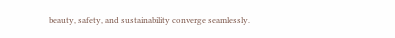beauty, safety, and sustainability converge seamlessly.